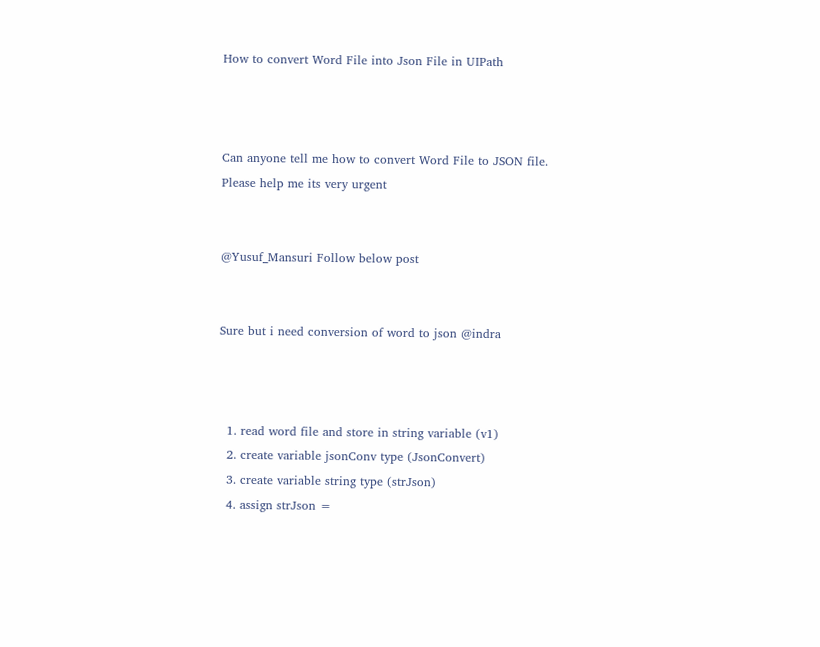How to convert Word File into Json File in UIPath



Can anyone tell me how to convert Word File to JSON file.
Please help me its very urgent


@Yusuf_Mansuri Follow below post


Sure but i need conversion of word to json @indra



  1. read word file and store in string variable (v1)
  2. create variable jsonConv type (JsonConvert)
  3. create variable string type (strJson)
  4. assign strJson =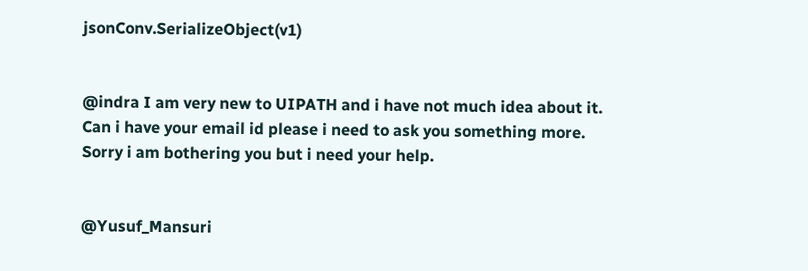jsonConv.SerializeObject(v1)


@indra I am very new to UIPATH and i have not much idea about it.
Can i have your email id please i need to ask you something more.
Sorry i am bothering you but i need your help.


@Yusuf_Mansuri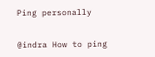Ping personally


@indra How to ping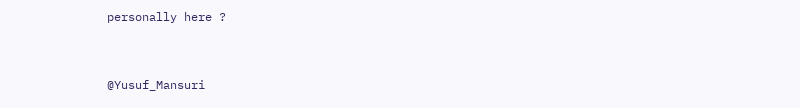personally here ?


@Yusuf_Mansuri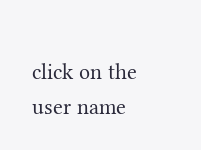click on the user name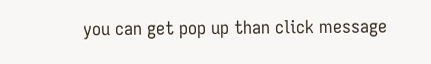you can get pop up than click message